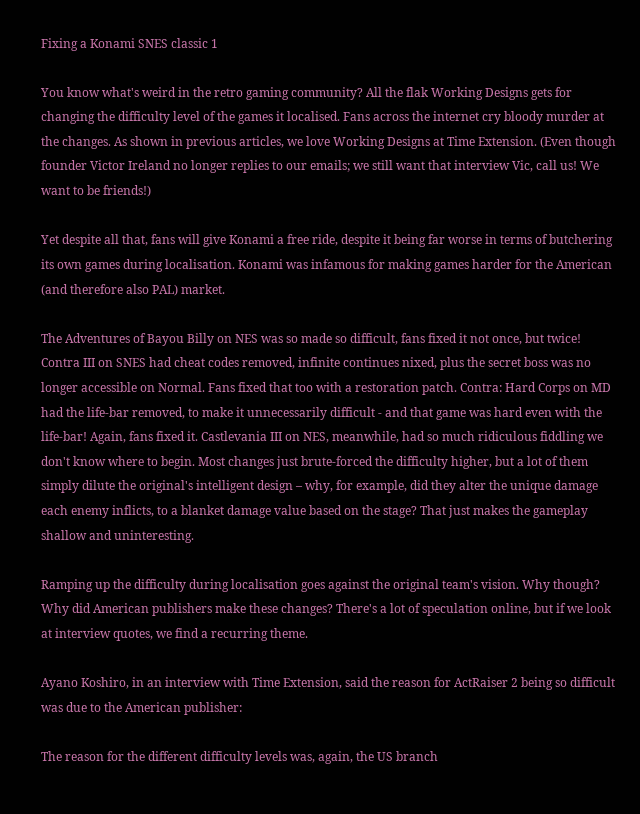Fixing a Konami SNES classic 1

You know what's weird in the retro gaming community? All the flak Working Designs gets for changing the difficulty level of the games it localised. Fans across the internet cry bloody murder at the changes. As shown in previous articles, we love Working Designs at Time Extension. (Even though founder Victor Ireland no longer replies to our emails; we still want that interview Vic, call us! We want to be friends!)

Yet despite all that, fans will give Konami a free ride, despite it being far worse in terms of butchering its own games during localisation. Konami was infamous for making games harder for the American (and therefore also PAL) market.

The Adventures of Bayou Billy on NES was so made so difficult, fans fixed it not once, but twice! Contra III on SNES had cheat codes removed, infinite continues nixed, plus the secret boss was no longer accessible on Normal. Fans fixed that too with a restoration patch. Contra: Hard Corps on MD had the life-bar removed, to make it unnecessarily difficult - and that game was hard even with the life-bar! Again, fans fixed it. Castlevania III on NES, meanwhile, had so much ridiculous fiddling we don't know where to begin. Most changes just brute-forced the difficulty higher, but a lot of them simply dilute the original's intelligent design – why, for example, did they alter the unique damage each enemy inflicts, to a blanket damage value based on the stage? That just makes the gameplay shallow and uninteresting.

Ramping up the difficulty during localisation goes against the original team's vision. Why though? Why did American publishers make these changes? There's a lot of speculation online, but if we look at interview quotes, we find a recurring theme.

Ayano Koshiro, in an interview with Time Extension, said the reason for ActRaiser 2 being so difficult was due to the American publisher:

The reason for the different difficulty levels was, again, the US branch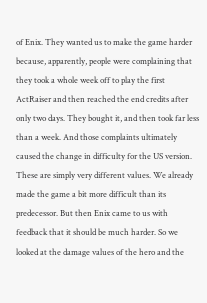of Enix. They wanted us to make the game harder because, apparently, people were complaining that they took a whole week off to play the first ActRaiser and then reached the end credits after only two days. They bought it, and then took far less than a week. And those complaints ultimately caused the change in difficulty for the US version. These are simply very different values. We already made the game a bit more difficult than its predecessor. But then Enix came to us with feedback that it should be much harder. So we looked at the damage values of the hero and the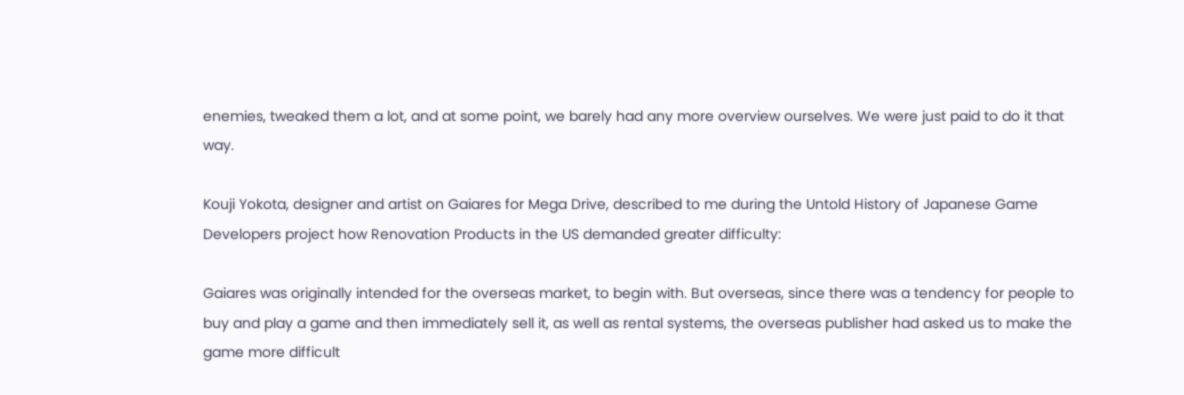enemies, tweaked them a lot, and at some point, we barely had any more overview ourselves. We were just paid to do it that way.

Kouji Yokota, designer and artist on Gaiares for Mega Drive, described to me during the Untold History of Japanese Game Developers project how Renovation Products in the US demanded greater difficulty:

Gaiares was originally intended for the overseas market, to begin with. But overseas, since there was a tendency for people to buy and play a game and then immediately sell it, as well as rental systems, the overseas publisher had asked us to make the game more difficult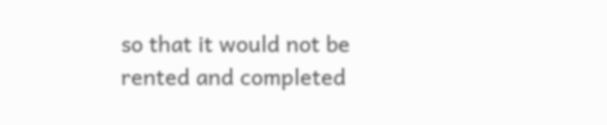so that it would not be rented and completed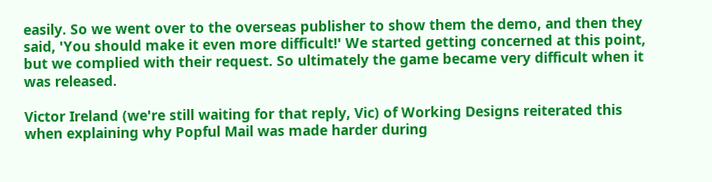easily. So we went over to the overseas publisher to show them the demo, and then they said, 'You should make it even more difficult!' We started getting concerned at this point, but we complied with their request. So ultimately the game became very difficult when it was released.

Victor Ireland (we're still waiting for that reply, Vic) of Working Designs reiterated this when explaining why Popful Mail was made harder during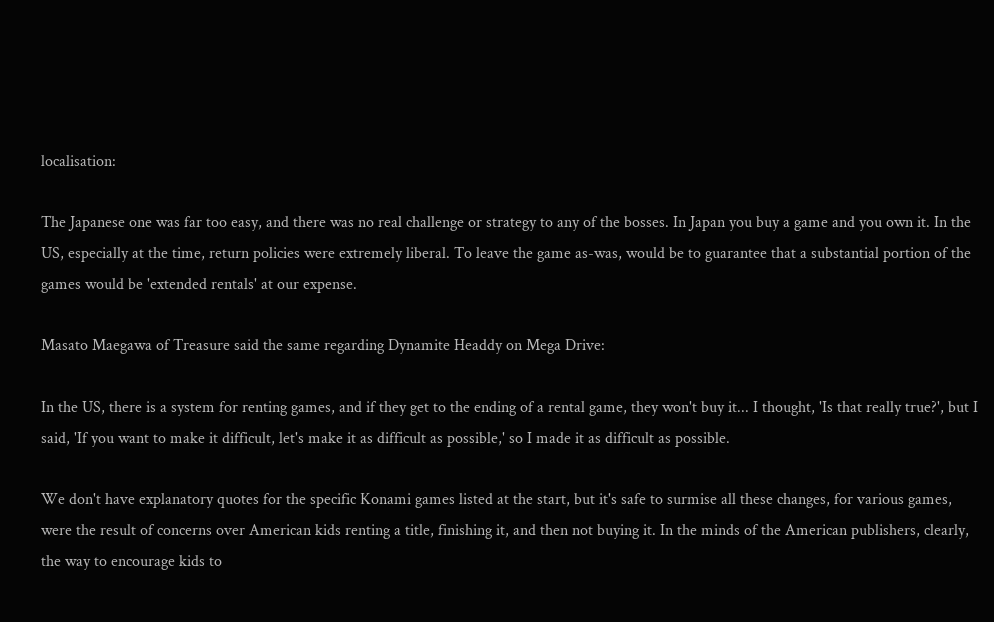localisation:

The Japanese one was far too easy, and there was no real challenge or strategy to any of the bosses. In Japan you buy a game and you own it. In the US, especially at the time, return policies were extremely liberal. To leave the game as-was, would be to guarantee that a substantial portion of the games would be 'extended rentals' at our expense.

Masato Maegawa of Treasure said the same regarding Dynamite Headdy on Mega Drive:

In the US, there is a system for renting games, and if they get to the ending of a rental game, they won't buy it... I thought, 'Is that really true?', but I said, 'If you want to make it difficult, let's make it as difficult as possible,' so I made it as difficult as possible.

We don't have explanatory quotes for the specific Konami games listed at the start, but it's safe to surmise all these changes, for various games, were the result of concerns over American kids renting a title, finishing it, and then not buying it. In the minds of the American publishers, clearly, the way to encourage kids to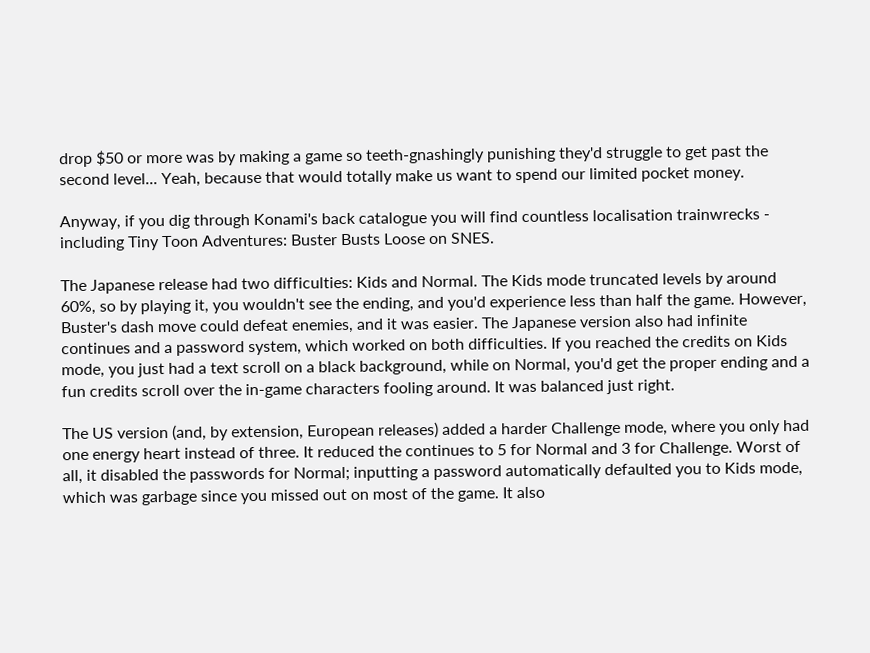drop $50 or more was by making a game so teeth-gnashingly punishing they'd struggle to get past the second level... Yeah, because that would totally make us want to spend our limited pocket money.

Anyway, if you dig through Konami's back catalogue you will find countless localisation trainwrecks - including Tiny Toon Adventures: Buster Busts Loose on SNES.

The Japanese release had two difficulties: Kids and Normal. The Kids mode truncated levels by around 60%, so by playing it, you wouldn't see the ending, and you'd experience less than half the game. However, Buster's dash move could defeat enemies, and it was easier. The Japanese version also had infinite continues and a password system, which worked on both difficulties. If you reached the credits on Kids mode, you just had a text scroll on a black background, while on Normal, you'd get the proper ending and a fun credits scroll over the in-game characters fooling around. It was balanced just right.

The US version (and, by extension, European releases) added a harder Challenge mode, where you only had one energy heart instead of three. It reduced the continues to 5 for Normal and 3 for Challenge. Worst of all, it disabled the passwords for Normal; inputting a password automatically defaulted you to Kids mode, which was garbage since you missed out on most of the game. It also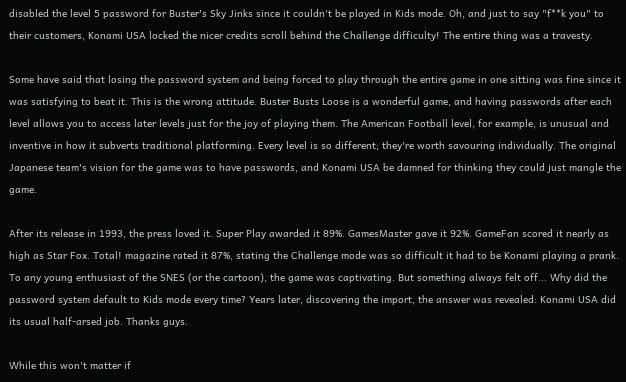disabled the level 5 password for Buster's Sky Jinks since it couldn't be played in Kids mode. Oh, and just to say "f**k you" to their customers, Konami USA locked the nicer credits scroll behind the Challenge difficulty! The entire thing was a travesty.

Some have said that losing the password system and being forced to play through the entire game in one sitting was fine since it was satisfying to beat it. This is the wrong attitude. Buster Busts Loose is a wonderful game, and having passwords after each level allows you to access later levels just for the joy of playing them. The American Football level, for example, is unusual and inventive in how it subverts traditional platforming. Every level is so different; they're worth savouring individually. The original Japanese team's vision for the game was to have passwords, and Konami USA be damned for thinking they could just mangle the game.

After its release in 1993, the press loved it. Super Play awarded it 89%. GamesMaster gave it 92%. GameFan scored it nearly as high as Star Fox. Total! magazine rated it 87%, stating the Challenge mode was so difficult it had to be Konami playing a prank. To any young enthusiast of the SNES (or the cartoon), the game was captivating. But something always felt off... Why did the password system default to Kids mode every time? Years later, discovering the import, the answer was revealed: Konami USA did its usual half-arsed job. Thanks guys.

While this won't matter if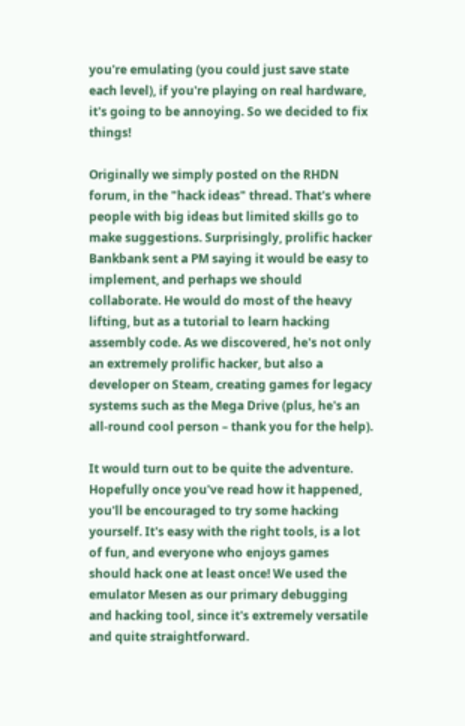you're emulating (you could just save state each level), if you're playing on real hardware, it's going to be annoying. So we decided to fix things!

Originally we simply posted on the RHDN forum, in the "hack ideas" thread. That's where people with big ideas but limited skills go to make suggestions. Surprisingly, prolific hacker Bankbank sent a PM saying it would be easy to implement, and perhaps we should collaborate. He would do most of the heavy lifting, but as a tutorial to learn hacking assembly code. As we discovered, he's not only an extremely prolific hacker, but also a developer on Steam, creating games for legacy systems such as the Mega Drive (plus, he's an all-round cool person – thank you for the help).

It would turn out to be quite the adventure. Hopefully once you've read how it happened, you'll be encouraged to try some hacking yourself. It's easy with the right tools, is a lot of fun, and everyone who enjoys games should hack one at least once! We used the emulator Mesen as our primary debugging and hacking tool, since it's extremely versatile and quite straightforward.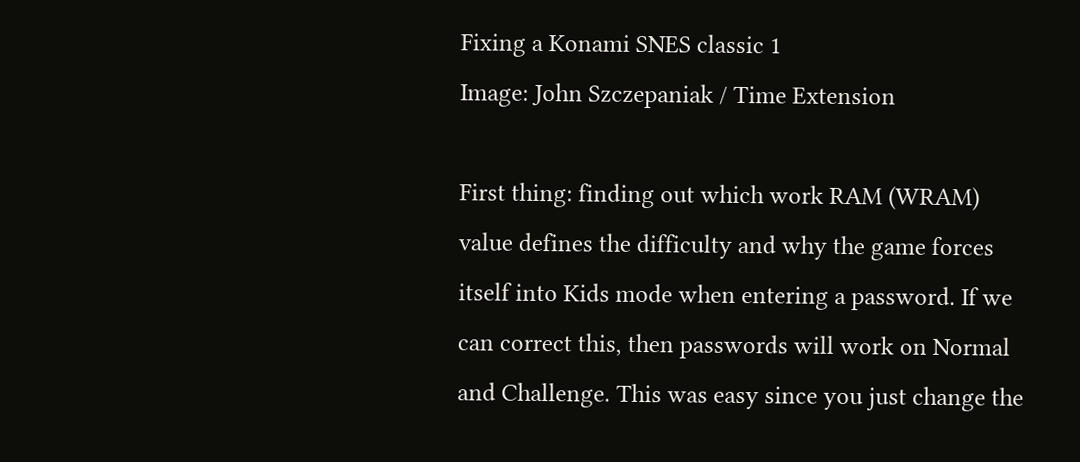Fixing a Konami SNES classic 1
Image: John Szczepaniak / Time Extension

First thing: finding out which work RAM (WRAM) value defines the difficulty and why the game forces itself into Kids mode when entering a password. If we can correct this, then passwords will work on Normal and Challenge. This was easy since you just change the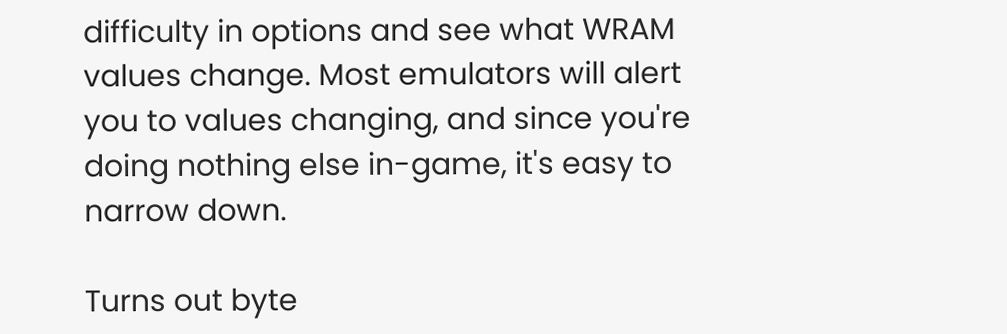difficulty in options and see what WRAM values change. Most emulators will alert you to values changing, and since you're doing nothing else in-game, it's easy to narrow down.

Turns out byte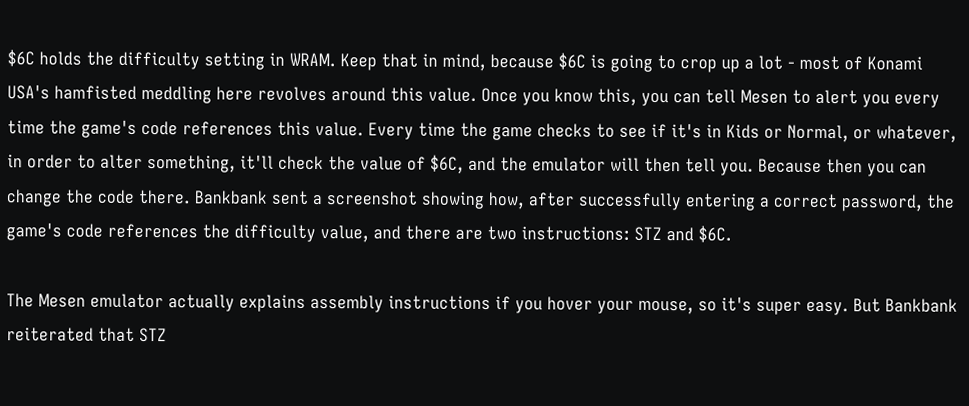$6C holds the difficulty setting in WRAM. Keep that in mind, because $6C is going to crop up a lot - most of Konami USA's hamfisted meddling here revolves around this value. Once you know this, you can tell Mesen to alert you every time the game's code references this value. Every time the game checks to see if it's in Kids or Normal, or whatever, in order to alter something, it'll check the value of $6C, and the emulator will then tell you. Because then you can change the code there. Bankbank sent a screenshot showing how, after successfully entering a correct password, the game's code references the difficulty value, and there are two instructions: STZ and $6C.

The Mesen emulator actually explains assembly instructions if you hover your mouse, so it's super easy. But Bankbank reiterated that STZ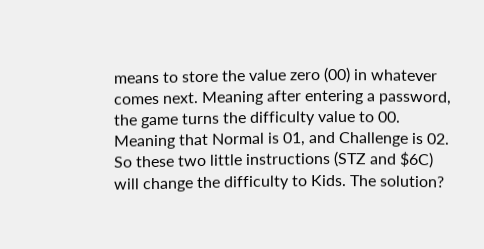means to store the value zero (00) in whatever comes next. Meaning after entering a password, the game turns the difficulty value to 00. Meaning that Normal is 01, and Challenge is 02. So these two little instructions (STZ and $6C) will change the difficulty to Kids. The solution?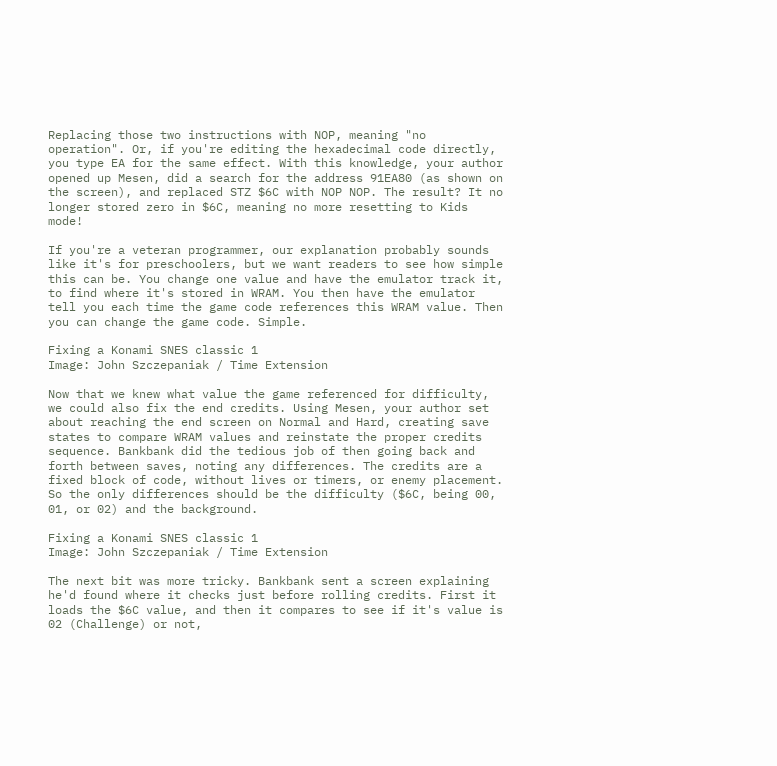Replacing those two instructions with NOP, meaning "no operation". Or, if you're editing the hexadecimal code directly, you type EA for the same effect. With this knowledge, your author opened up Mesen, did a search for the address 91EA80 (as shown on the screen), and replaced STZ $6C with NOP NOP. The result? It no longer stored zero in $6C, meaning no more resetting to Kids mode!

If you're a veteran programmer, our explanation probably sounds like it's for preschoolers, but we want readers to see how simple this can be. You change one value and have the emulator track it, to find where it's stored in WRAM. You then have the emulator tell you each time the game code references this WRAM value. Then you can change the game code. Simple.

Fixing a Konami SNES classic 1
Image: John Szczepaniak / Time Extension

Now that we knew what value the game referenced for difficulty, we could also fix the end credits. Using Mesen, your author set about reaching the end screen on Normal and Hard, creating save states to compare WRAM values and reinstate the proper credits sequence. Bankbank did the tedious job of then going back and forth between saves, noting any differences. The credits are a fixed block of code, without lives or timers, or enemy placement. So the only differences should be the difficulty ($6C, being 00, 01, or 02) and the background.

Fixing a Konami SNES classic 1
Image: John Szczepaniak / Time Extension

The next bit was more tricky. Bankbank sent a screen explaining he'd found where it checks just before rolling credits. First it loads the $6C value, and then it compares to see if it's value is 02 (Challenge) or not,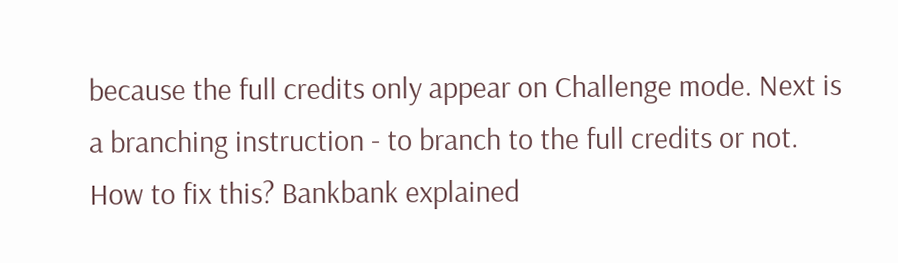because the full credits only appear on Challenge mode. Next is a branching instruction - to branch to the full credits or not. How to fix this? Bankbank explained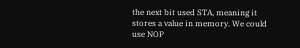the next bit used STA, meaning it stores a value in memory. We could use NOP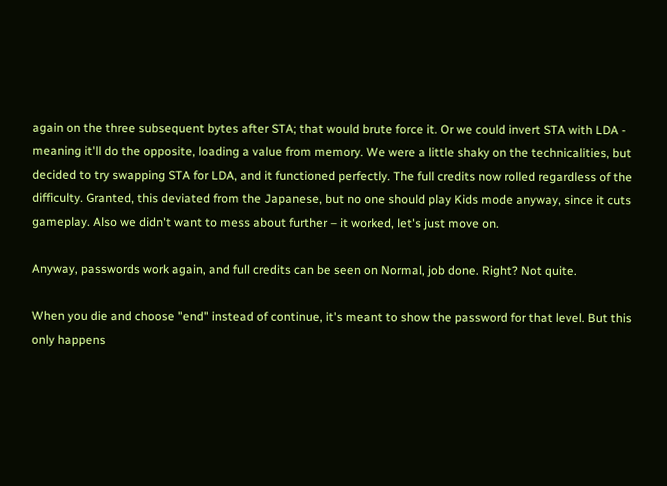again on the three subsequent bytes after STA; that would brute force it. Or we could invert STA with LDA - meaning it'll do the opposite, loading a value from memory. We were a little shaky on the technicalities, but decided to try swapping STA for LDA, and it functioned perfectly. The full credits now rolled regardless of the difficulty. Granted, this deviated from the Japanese, but no one should play Kids mode anyway, since it cuts gameplay. Also we didn't want to mess about further – it worked, let's just move on.

Anyway, passwords work again, and full credits can be seen on Normal, job done. Right? Not quite.

When you die and choose "end" instead of continue, it's meant to show the password for that level. But this only happens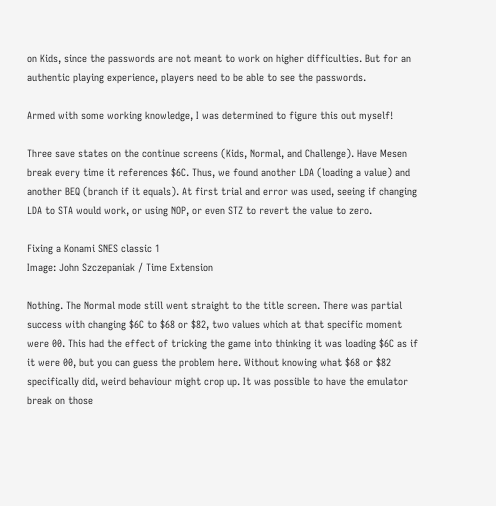on Kids, since the passwords are not meant to work on higher difficulties. But for an authentic playing experience, players need to be able to see the passwords.

Armed with some working knowledge, I was determined to figure this out myself!

Three save states on the continue screens (Kids, Normal, and Challenge). Have Mesen break every time it references $6C. Thus, we found another LDA (loading a value) and another BEQ (branch if it equals). At first trial and error was used, seeing if changing LDA to STA would work, or using NOP, or even STZ to revert the value to zero.

Fixing a Konami SNES classic 1
Image: John Szczepaniak / Time Extension

Nothing. The Normal mode still went straight to the title screen. There was partial success with changing $6C to $68 or $82, two values which at that specific moment were 00. This had the effect of tricking the game into thinking it was loading $6C as if it were 00, but you can guess the problem here. Without knowing what $68 or $82 specifically did, weird behaviour might crop up. It was possible to have the emulator break on those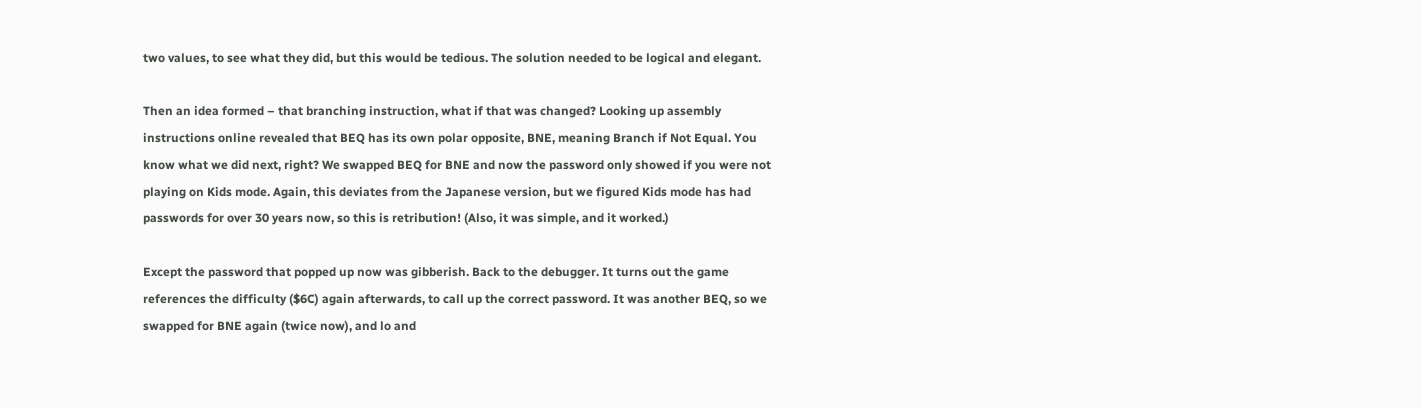two values, to see what they did, but this would be tedious. The solution needed to be logical and elegant.

Then an idea formed – that branching instruction, what if that was changed? Looking up assembly instructions online revealed that BEQ has its own polar opposite, BNE, meaning Branch if Not Equal. You know what we did next, right? We swapped BEQ for BNE and now the password only showed if you were not playing on Kids mode. Again, this deviates from the Japanese version, but we figured Kids mode has had passwords for over 30 years now, so this is retribution! (Also, it was simple, and it worked.)

Except the password that popped up now was gibberish. Back to the debugger. It turns out the game references the difficulty ($6C) again afterwards, to call up the correct password. It was another BEQ, so we swapped for BNE again (twice now), and lo and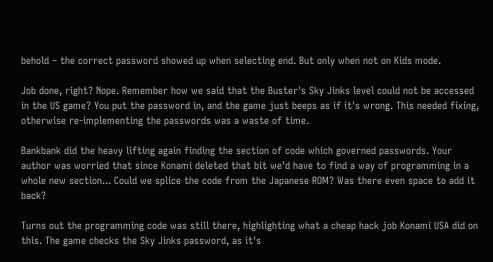behold – the correct password showed up when selecting end. But only when not on Kids mode.

Job done, right? Nope. Remember how we said that the Buster's Sky Jinks level could not be accessed in the US game? You put the password in, and the game just beeps as if it's wrong. This needed fixing, otherwise re-implementing the passwords was a waste of time.

Bankbank did the heavy lifting again finding the section of code which governed passwords. Your author was worried that since Konami deleted that bit we'd have to find a way of programming in a whole new section... Could we splice the code from the Japanese ROM? Was there even space to add it back?

Turns out the programming code was still there, highlighting what a cheap hack job Konami USA did on this. The game checks the Sky Jinks password, as it's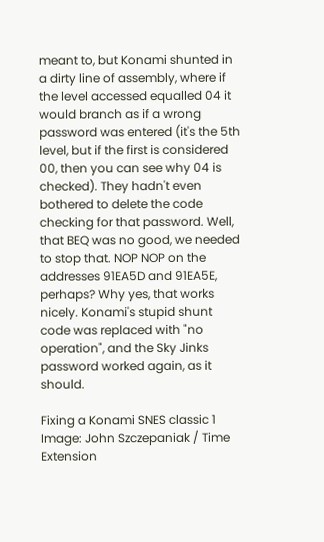meant to, but Konami shunted in a dirty line of assembly, where if the level accessed equalled 04 it would branch as if a wrong password was entered (it's the 5th level, but if the first is considered 00, then you can see why 04 is checked). They hadn't even bothered to delete the code checking for that password. Well, that BEQ was no good, we needed to stop that. NOP NOP on the addresses 91EA5D and 91EA5E, perhaps? Why yes, that works nicely. Konami's stupid shunt code was replaced with "no operation", and the Sky Jinks password worked again, as it should.

Fixing a Konami SNES classic 1
Image: John Szczepaniak / Time Extension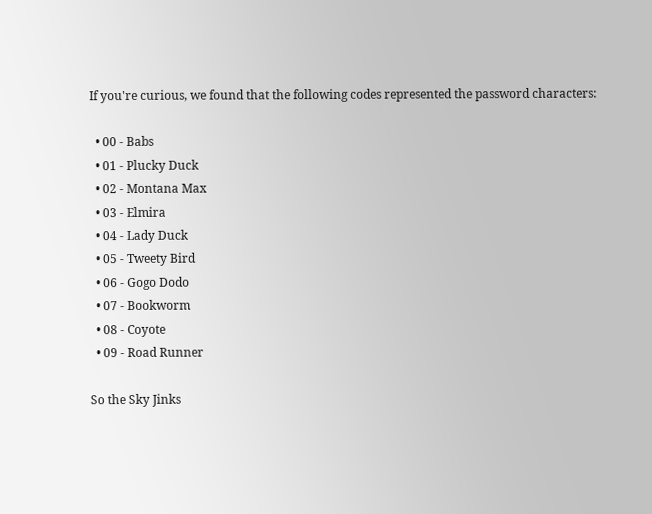If you're curious, we found that the following codes represented the password characters:

  • 00 - Babs
  • 01 - Plucky Duck
  • 02 - Montana Max
  • 03 - Elmira
  • 04 - Lady Duck
  • 05 - Tweety Bird
  • 06 - Gogo Dodo
  • 07 - Bookworm
  • 08 - Coyote
  • 09 - Road Runner

So the Sky Jinks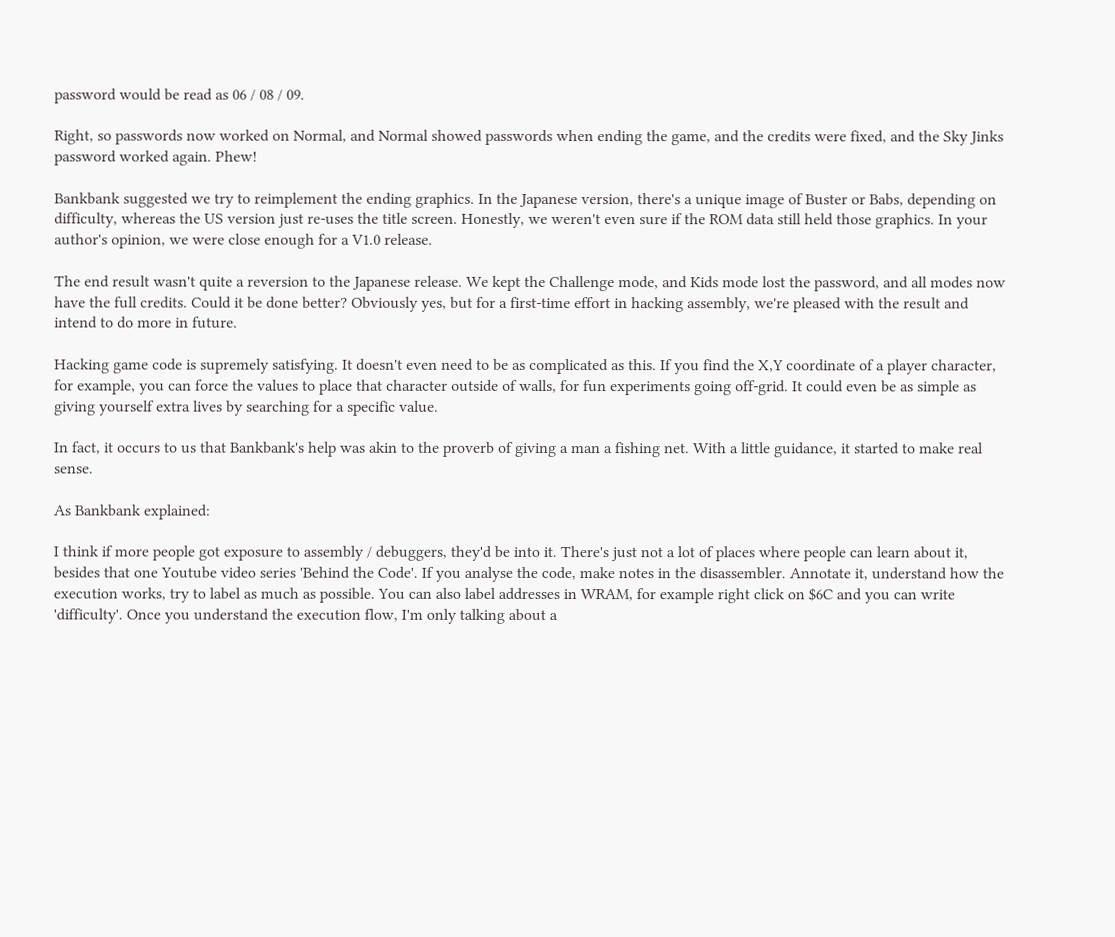password would be read as 06 / 08 / 09.

Right, so passwords now worked on Normal, and Normal showed passwords when ending the game, and the credits were fixed, and the Sky Jinks password worked again. Phew!

Bankbank suggested we try to reimplement the ending graphics. In the Japanese version, there's a unique image of Buster or Babs, depending on difficulty, whereas the US version just re-uses the title screen. Honestly, we weren't even sure if the ROM data still held those graphics. In your author's opinion, we were close enough for a V1.0 release.

The end result wasn't quite a reversion to the Japanese release. We kept the Challenge mode, and Kids mode lost the password, and all modes now have the full credits. Could it be done better? Obviously yes, but for a first-time effort in hacking assembly, we're pleased with the result and intend to do more in future.

Hacking game code is supremely satisfying. It doesn't even need to be as complicated as this. If you find the X,Y coordinate of a player character, for example, you can force the values to place that character outside of walls, for fun experiments going off-grid. It could even be as simple as giving yourself extra lives by searching for a specific value.

In fact, it occurs to us that Bankbank's help was akin to the proverb of giving a man a fishing net. With a little guidance, it started to make real sense.

As Bankbank explained:

I think if more people got exposure to assembly / debuggers, they'd be into it. There's just not a lot of places where people can learn about it, besides that one Youtube video series 'Behind the Code'. If you analyse the code, make notes in the disassembler. Annotate it, understand how the execution works, try to label as much as possible. You can also label addresses in WRAM, for example right click on $6C and you can write 'difficulty'. Once you understand the execution flow, I'm only talking about a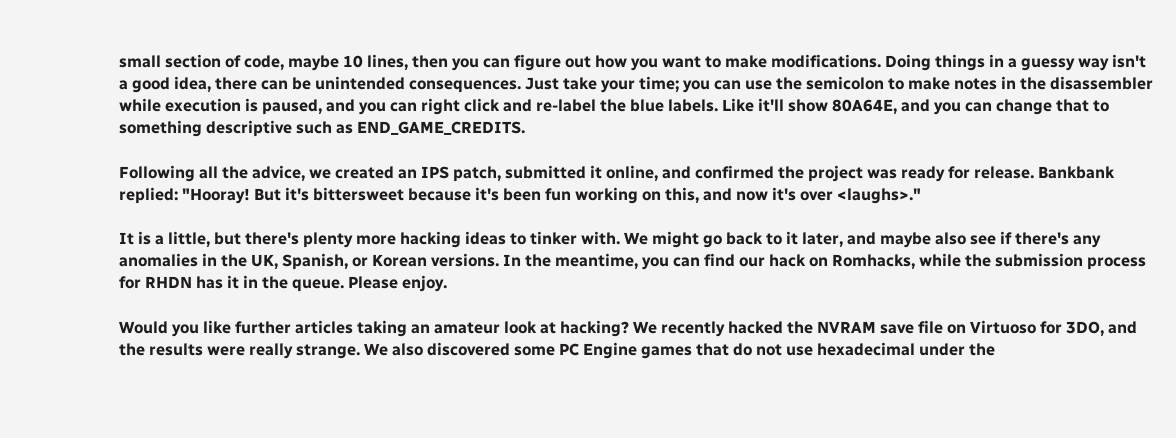small section of code, maybe 10 lines, then you can figure out how you want to make modifications. Doing things in a guessy way isn't a good idea, there can be unintended consequences. Just take your time; you can use the semicolon to make notes in the disassembler while execution is paused, and you can right click and re-label the blue labels. Like it'll show 80A64E, and you can change that to something descriptive such as END_GAME_CREDITS.

Following all the advice, we created an IPS patch, submitted it online, and confirmed the project was ready for release. Bankbank replied: "Hooray! But it's bittersweet because it's been fun working on this, and now it's over <laughs>."

It is a little, but there's plenty more hacking ideas to tinker with. We might go back to it later, and maybe also see if there's any anomalies in the UK, Spanish, or Korean versions. In the meantime, you can find our hack on Romhacks, while the submission process for RHDN has it in the queue. Please enjoy.

Would you like further articles taking an amateur look at hacking? We recently hacked the NVRAM save file on Virtuoso for 3DO, and the results were really strange. We also discovered some PC Engine games that do not use hexadecimal under the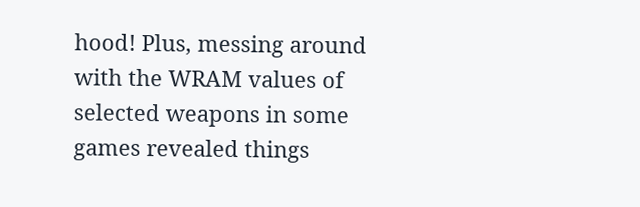hood! Plus, messing around with the WRAM values of selected weapons in some games revealed things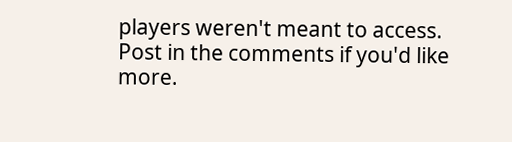players weren't meant to access. Post in the comments if you'd like more.